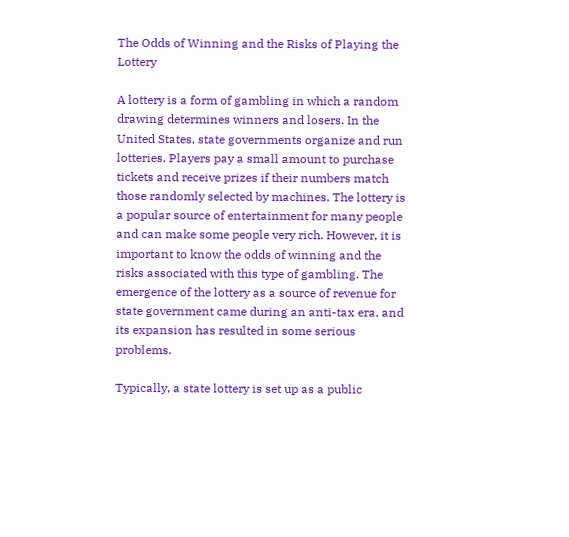The Odds of Winning and the Risks of Playing the Lottery

A lottery is a form of gambling in which a random drawing determines winners and losers. In the United States, state governments organize and run lotteries. Players pay a small amount to purchase tickets and receive prizes if their numbers match those randomly selected by machines. The lottery is a popular source of entertainment for many people and can make some people very rich. However, it is important to know the odds of winning and the risks associated with this type of gambling. The emergence of the lottery as a source of revenue for state government came during an anti-tax era, and its expansion has resulted in some serious problems.

Typically, a state lottery is set up as a public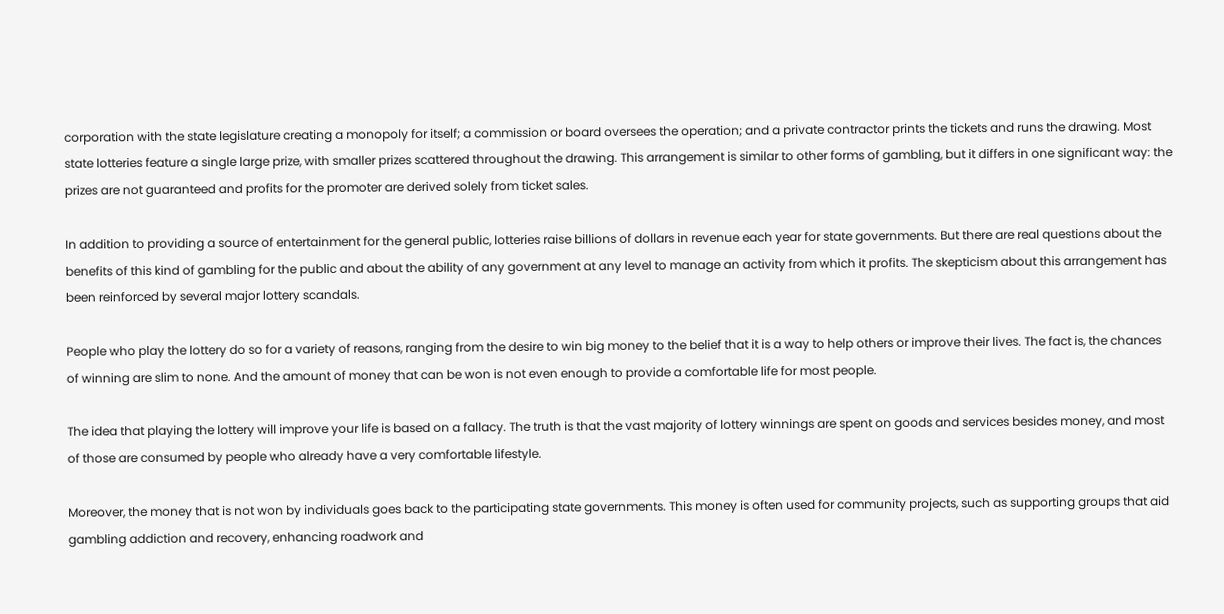corporation with the state legislature creating a monopoly for itself; a commission or board oversees the operation; and a private contractor prints the tickets and runs the drawing. Most state lotteries feature a single large prize, with smaller prizes scattered throughout the drawing. This arrangement is similar to other forms of gambling, but it differs in one significant way: the prizes are not guaranteed and profits for the promoter are derived solely from ticket sales.

In addition to providing a source of entertainment for the general public, lotteries raise billions of dollars in revenue each year for state governments. But there are real questions about the benefits of this kind of gambling for the public and about the ability of any government at any level to manage an activity from which it profits. The skepticism about this arrangement has been reinforced by several major lottery scandals.

People who play the lottery do so for a variety of reasons, ranging from the desire to win big money to the belief that it is a way to help others or improve their lives. The fact is, the chances of winning are slim to none. And the amount of money that can be won is not even enough to provide a comfortable life for most people.

The idea that playing the lottery will improve your life is based on a fallacy. The truth is that the vast majority of lottery winnings are spent on goods and services besides money, and most of those are consumed by people who already have a very comfortable lifestyle.

Moreover, the money that is not won by individuals goes back to the participating state governments. This money is often used for community projects, such as supporting groups that aid gambling addiction and recovery, enhancing roadwork and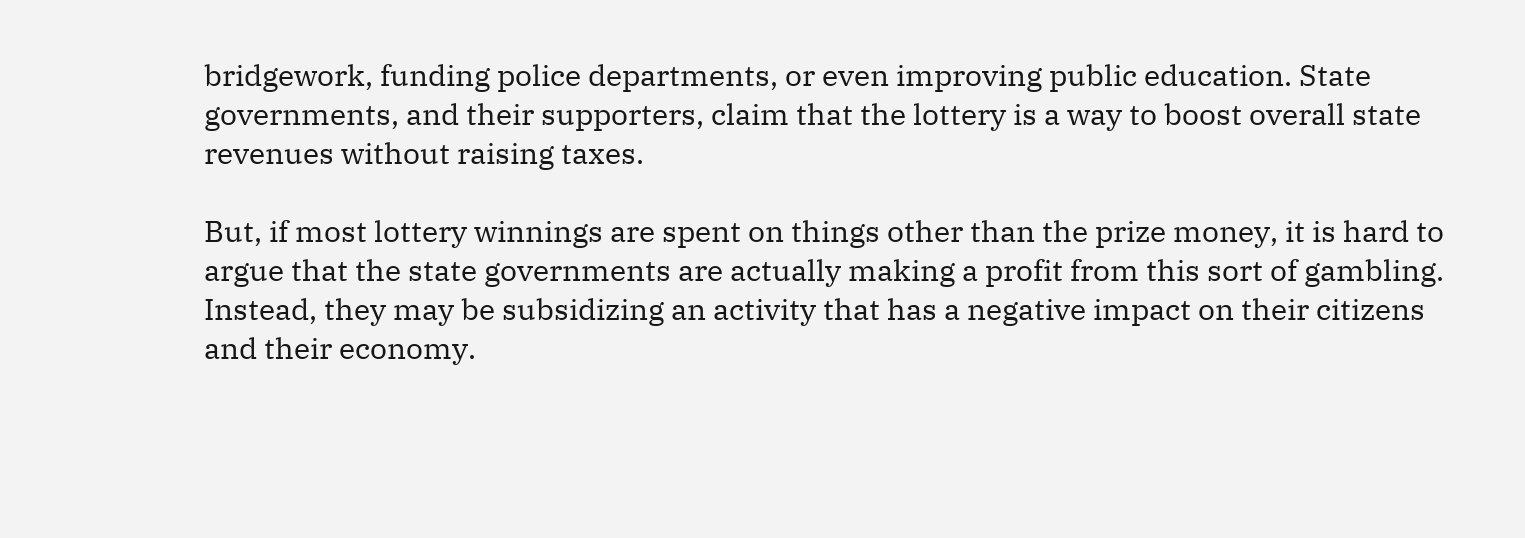bridgework, funding police departments, or even improving public education. State governments, and their supporters, claim that the lottery is a way to boost overall state revenues without raising taxes.

But, if most lottery winnings are spent on things other than the prize money, it is hard to argue that the state governments are actually making a profit from this sort of gambling. Instead, they may be subsidizing an activity that has a negative impact on their citizens and their economy.